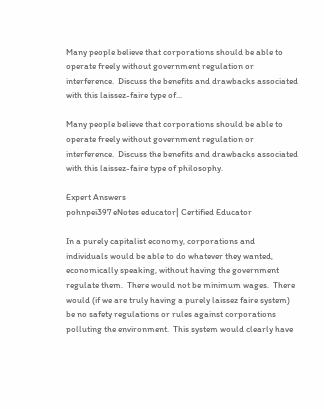Many people believe that corporations should be able to operate freely without government regulation or interference.  Discuss the benefits and drawbacks associated with this laissez-faire type of...

Many people believe that corporations should be able to operate freely without government regulation or interference.  Discuss the benefits and drawbacks associated with this laissez-faire type of philosophy.

Expert Answers
pohnpei397 eNotes educator| Certified Educator

In a purely capitalist economy, corporations and individuals would be able to do whatever they wanted, economically speaking, without having the government regulate them.  There would not be minimum wages.  There would (if we are truly having a purely laissez faire system) be no safety regulations or rules against corporations polluting the environment.  This system would clearly have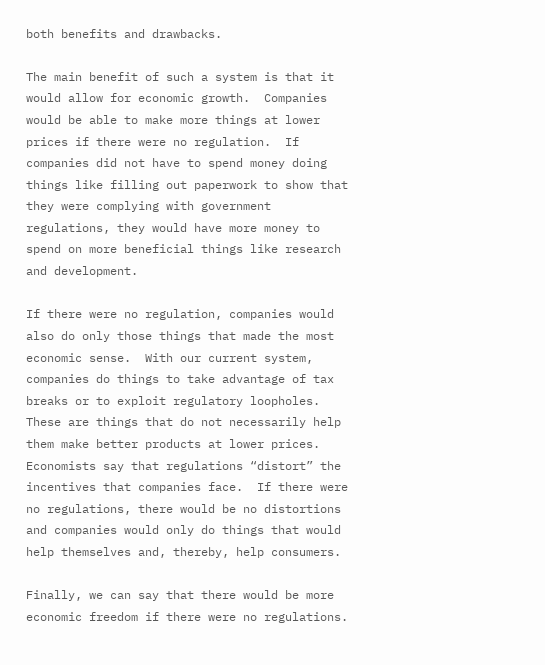both benefits and drawbacks.

The main benefit of such a system is that it would allow for economic growth.  Companies would be able to make more things at lower prices if there were no regulation.  If companies did not have to spend money doing things like filling out paperwork to show that they were complying with government regulations, they would have more money to spend on more beneficial things like research and development.

If there were no regulation, companies would also do only those things that made the most economic sense.  With our current system, companies do things to take advantage of tax breaks or to exploit regulatory loopholes.  These are things that do not necessarily help them make better products at lower prices.  Economists say that regulations “distort” the incentives that companies face.  If there were no regulations, there would be no distortions and companies would only do things that would help themselves and, thereby, help consumers.

Finally, we can say that there would be more economic freedom if there were no regulations.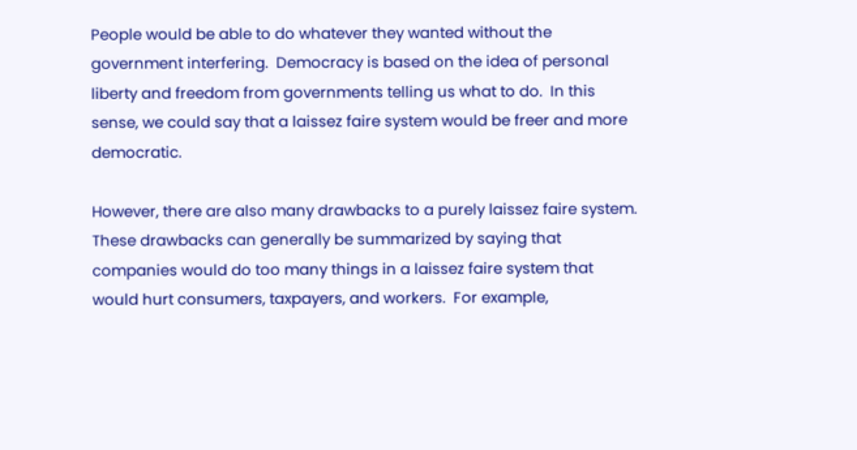People would be able to do whatever they wanted without the government interfering.  Democracy is based on the idea of personal liberty and freedom from governments telling us what to do.  In this sense, we could say that a laissez faire system would be freer and more democratic.

However, there are also many drawbacks to a purely laissez faire system.  These drawbacks can generally be summarized by saying that companies would do too many things in a laissez faire system that would hurt consumers, taxpayers, and workers.  For example,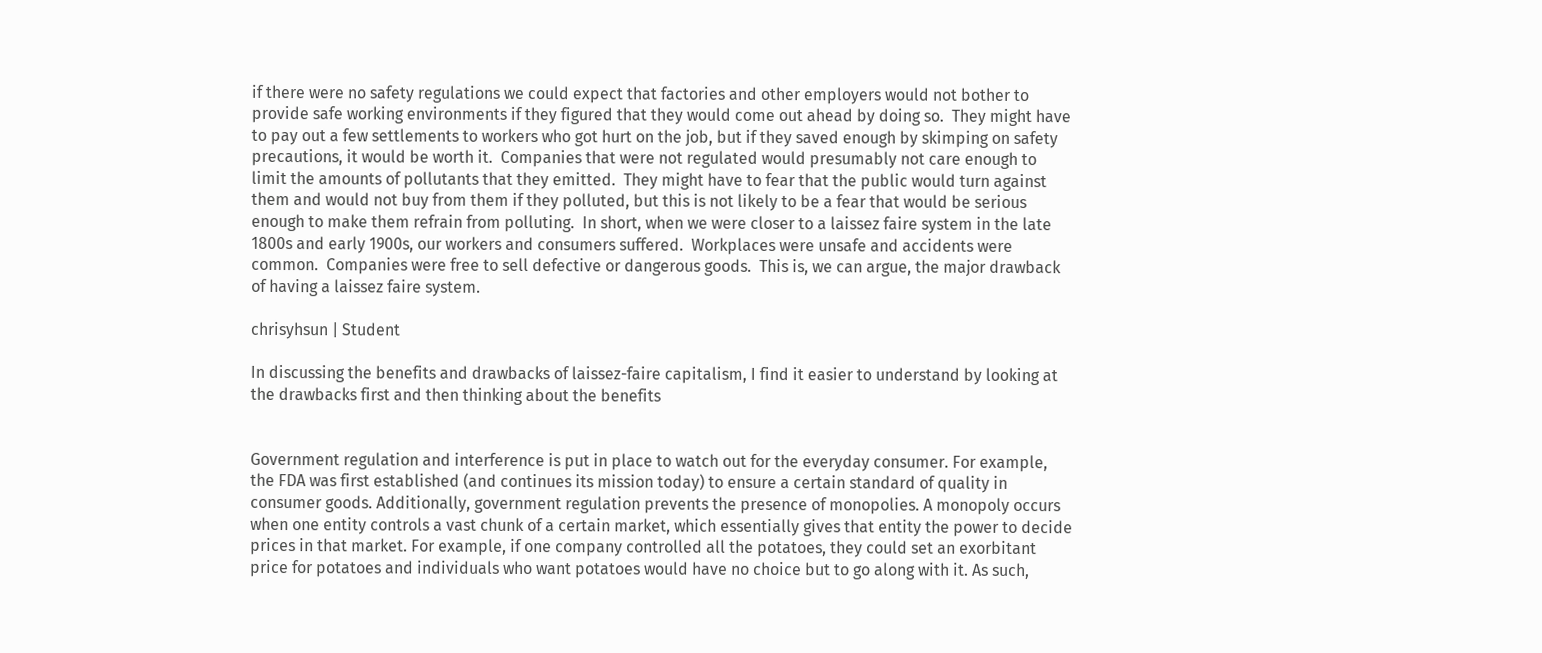if there were no safety regulations we could expect that factories and other employers would not bother to provide safe working environments if they figured that they would come out ahead by doing so.  They might have to pay out a few settlements to workers who got hurt on the job, but if they saved enough by skimping on safety precautions, it would be worth it.  Companies that were not regulated would presumably not care enough to limit the amounts of pollutants that they emitted.  They might have to fear that the public would turn against them and would not buy from them if they polluted, but this is not likely to be a fear that would be serious enough to make them refrain from polluting.  In short, when we were closer to a laissez faire system in the late 1800s and early 1900s, our workers and consumers suffered.  Workplaces were unsafe and accidents were common.  Companies were free to sell defective or dangerous goods.  This is, we can argue, the major drawback of having a laissez faire system.

chrisyhsun | Student

In discussing the benefits and drawbacks of laissez-faire capitalism, I find it easier to understand by looking at the drawbacks first and then thinking about the benefits


Government regulation and interference is put in place to watch out for the everyday consumer. For example, the FDA was first established (and continues its mission today) to ensure a certain standard of quality in consumer goods. Additionally, government regulation prevents the presence of monopolies. A monopoly occurs when one entity controls a vast chunk of a certain market, which essentially gives that entity the power to decide prices in that market. For example, if one company controlled all the potatoes, they could set an exorbitant price for potatoes and individuals who want potatoes would have no choice but to go along with it. As such,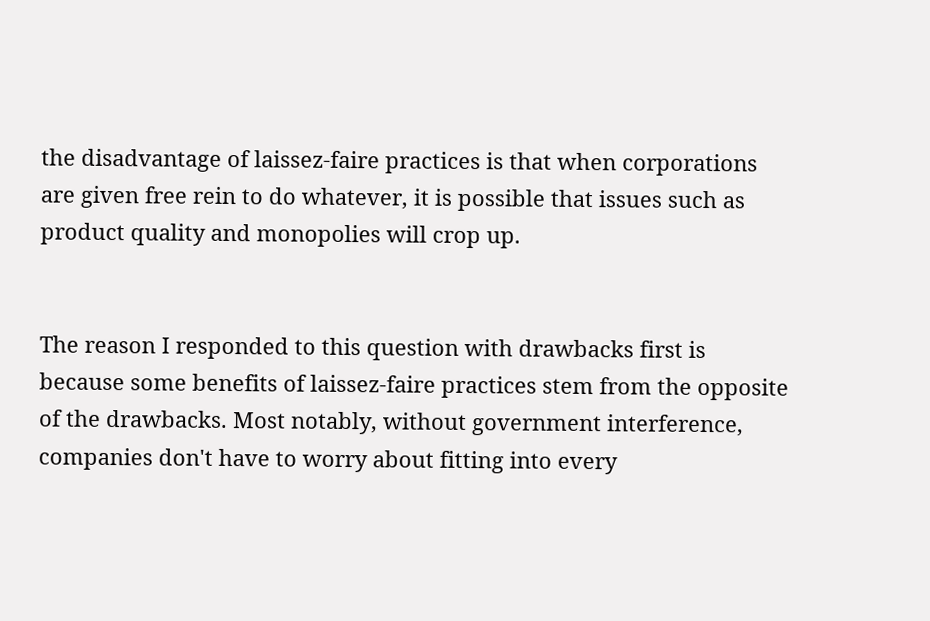the disadvantage of laissez-faire practices is that when corporations are given free rein to do whatever, it is possible that issues such as product quality and monopolies will crop up.


The reason I responded to this question with drawbacks first is because some benefits of laissez-faire practices stem from the opposite of the drawbacks. Most notably, without government interference, companies don't have to worry about fitting into every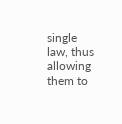single law, thus allowing them to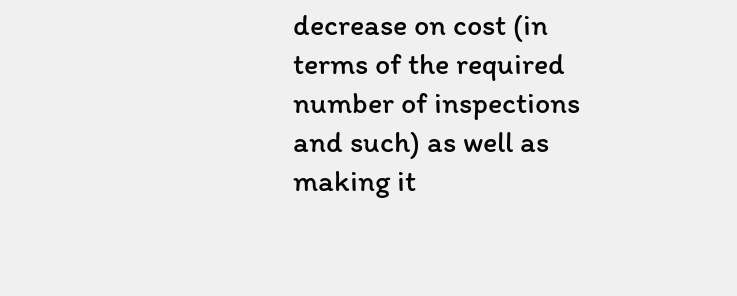decrease on cost (in terms of the required number of inspections and such) as well as making it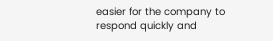easier for the company to respond quickly and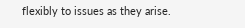flexibly to issues as they arise.